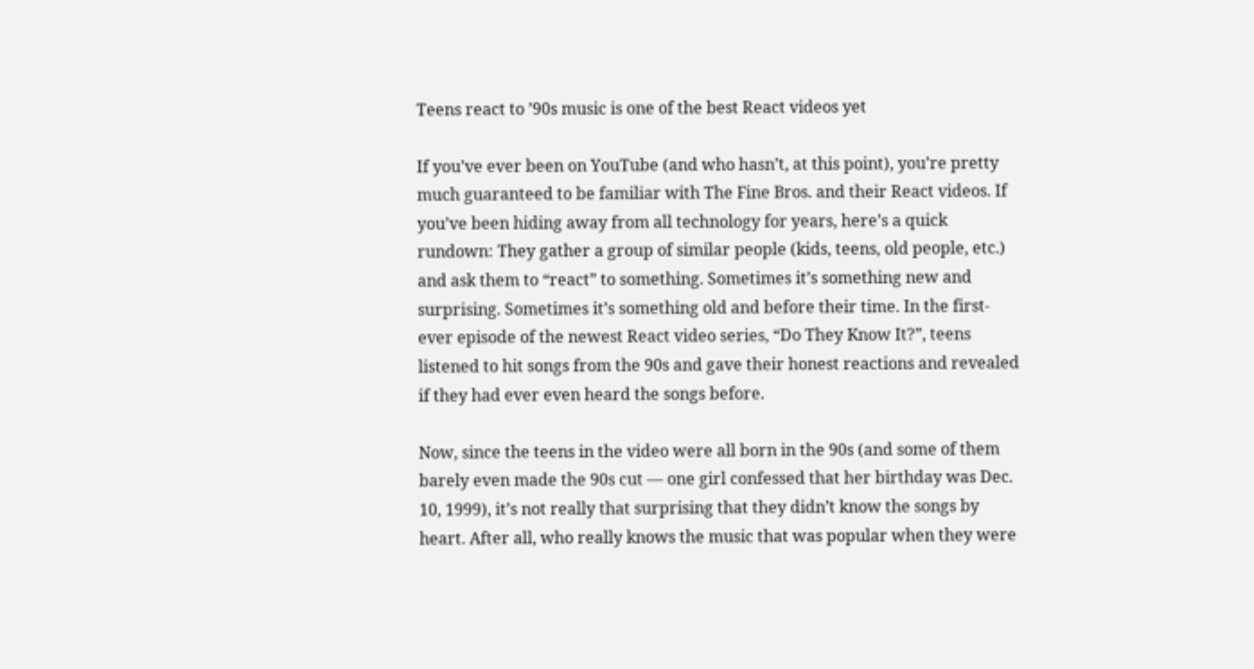Teens react to ’90s music is one of the best React videos yet

If you’ve ever been on YouTube (and who hasn’t, at this point), you’re pretty much guaranteed to be familiar with The Fine Bros. and their React videos. If you’ve been hiding away from all technology for years, here’s a quick rundown: They gather a group of similar people (kids, teens, old people, etc.) and ask them to “react” to something. Sometimes it’s something new and surprising. Sometimes it’s something old and before their time. In the first-ever episode of the newest React video series, “Do They Know It?”, teens listened to hit songs from the 90s and gave their honest reactions and revealed if they had ever even heard the songs before.

Now, since the teens in the video were all born in the 90s (and some of them barely even made the 90s cut — one girl confessed that her birthday was Dec. 10, 1999), it’s not really that surprising that they didn’t know the songs by heart. After all, who really knows the music that was popular when they were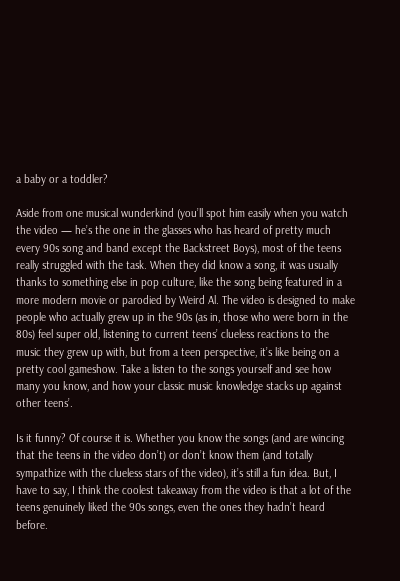a baby or a toddler?

Aside from one musical wunderkind (you’ll spot him easily when you watch the video — he’s the one in the glasses who has heard of pretty much every 90s song and band except the Backstreet Boys), most of the teens really struggled with the task. When they did know a song, it was usually thanks to something else in pop culture, like the song being featured in a more modern movie or parodied by Weird Al. The video is designed to make people who actually grew up in the 90s (as in, those who were born in the 80s) feel super old, listening to current teens’ clueless reactions to the music they grew up with, but from a teen perspective, it’s like being on a pretty cool gameshow. Take a listen to the songs yourself and see how many you know, and how your classic music knowledge stacks up against other teens’.

Is it funny? Of course it is. Whether you know the songs (and are wincing that the teens in the video don’t) or don’t know them (and totally sympathize with the clueless stars of the video), it’s still a fun idea. But, I have to say, I think the coolest takeaway from the video is that a lot of the teens genuinely liked the 90s songs, even the ones they hadn’t heard before.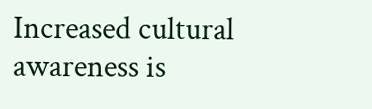Increased cultural awareness is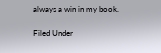always a win in my book.

Filed Under